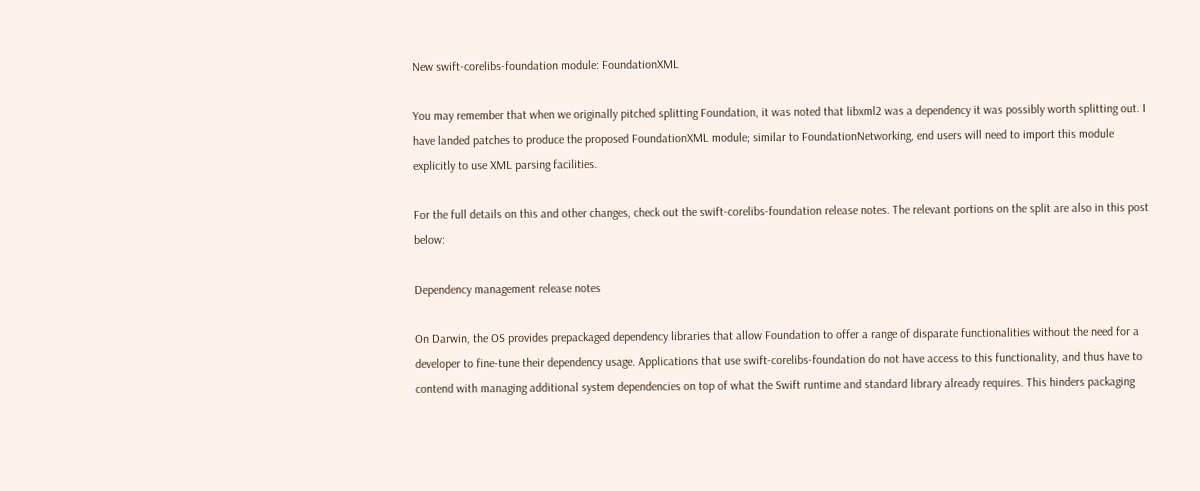New swift-corelibs-foundation module: FoundationXML

You may remember that when we originally pitched splitting Foundation, it was noted that libxml2 was a dependency it was possibly worth splitting out. I have landed patches to produce the proposed FoundationXML module; similar to FoundationNetworking, end users will need to import this module explicitly to use XML parsing facilities.

For the full details on this and other changes, check out the swift-corelibs-foundation release notes. The relevant portions on the split are also in this post below:

Dependency management release notes

On Darwin, the OS provides prepackaged dependency libraries that allow Foundation to offer a range of disparate functionalities without the need for a developer to fine-tune their dependency usage. Applications that use swift-corelibs-foundation do not have access to this functionality, and thus have to contend with managing additional system dependencies on top of what the Swift runtime and standard library already requires. This hinders packaging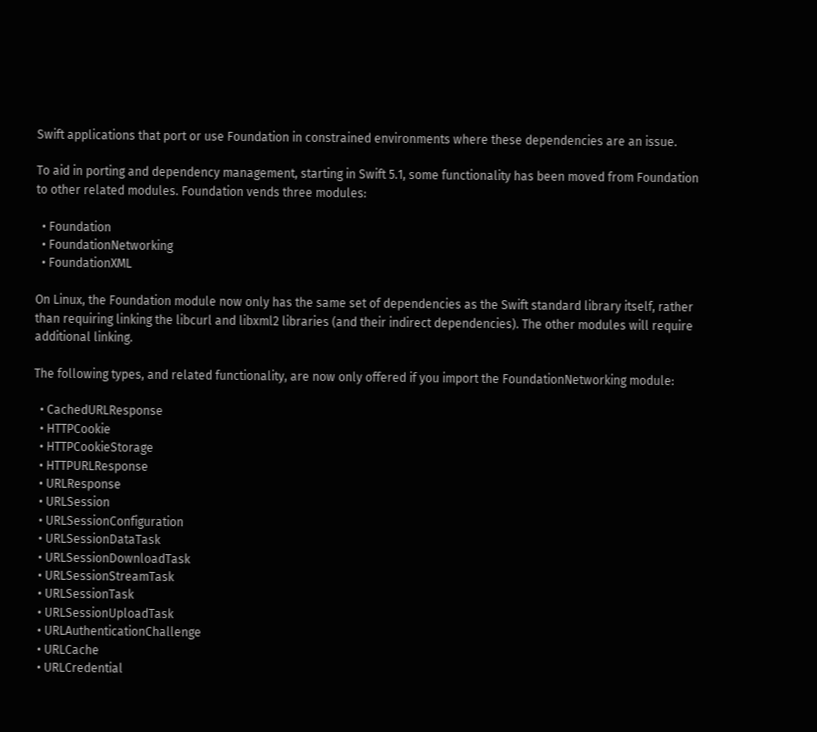Swift applications that port or use Foundation in constrained environments where these dependencies are an issue.

To aid in porting and dependency management, starting in Swift 5.1, some functionality has been moved from Foundation to other related modules. Foundation vends three modules:

  • Foundation
  • FoundationNetworking
  • FoundationXML

On Linux, the Foundation module now only has the same set of dependencies as the Swift standard library itself, rather than requiring linking the libcurl and libxml2 libraries (and their indirect dependencies). The other modules will require additional linking.

The following types, and related functionality, are now only offered if you import the FoundationNetworking module:

  • CachedURLResponse
  • HTTPCookie
  • HTTPCookieStorage
  • HTTPURLResponse
  • URLResponse
  • URLSession
  • URLSessionConfiguration
  • URLSessionDataTask
  • URLSessionDownloadTask
  • URLSessionStreamTask
  • URLSessionTask
  • URLSessionUploadTask
  • URLAuthenticationChallenge
  • URLCache
  • URLCredential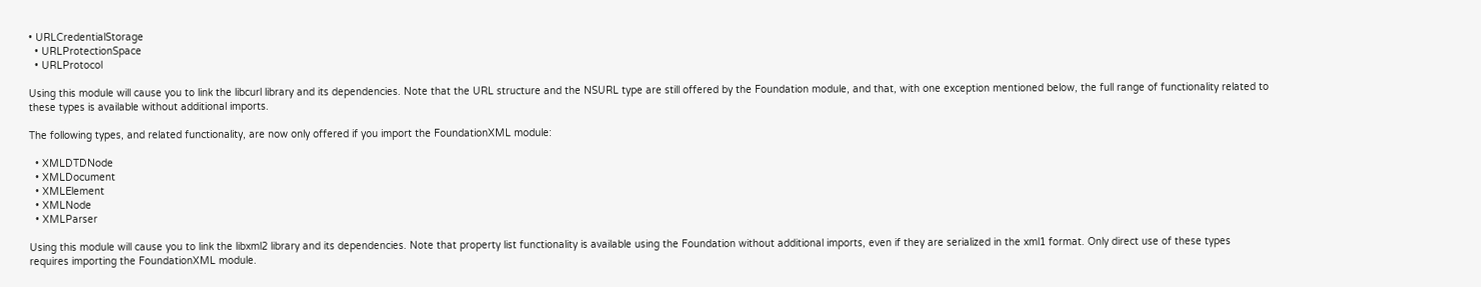• URLCredentialStorage
  • URLProtectionSpace
  • URLProtocol

Using this module will cause you to link the libcurl library and its dependencies. Note that the URL structure and the NSURL type are still offered by the Foundation module, and that, with one exception mentioned below, the full range of functionality related to these types is available without additional imports.

The following types, and related functionality, are now only offered if you import the FoundationXML module:

  • XMLDTDNode
  • XMLDocument
  • XMLElement
  • XMLNode
  • XMLParser

Using this module will cause you to link the libxml2 library and its dependencies. Note that property list functionality is available using the Foundation without additional imports, even if they are serialized in the xml1 format. Only direct use of these types requires importing the FoundationXML module.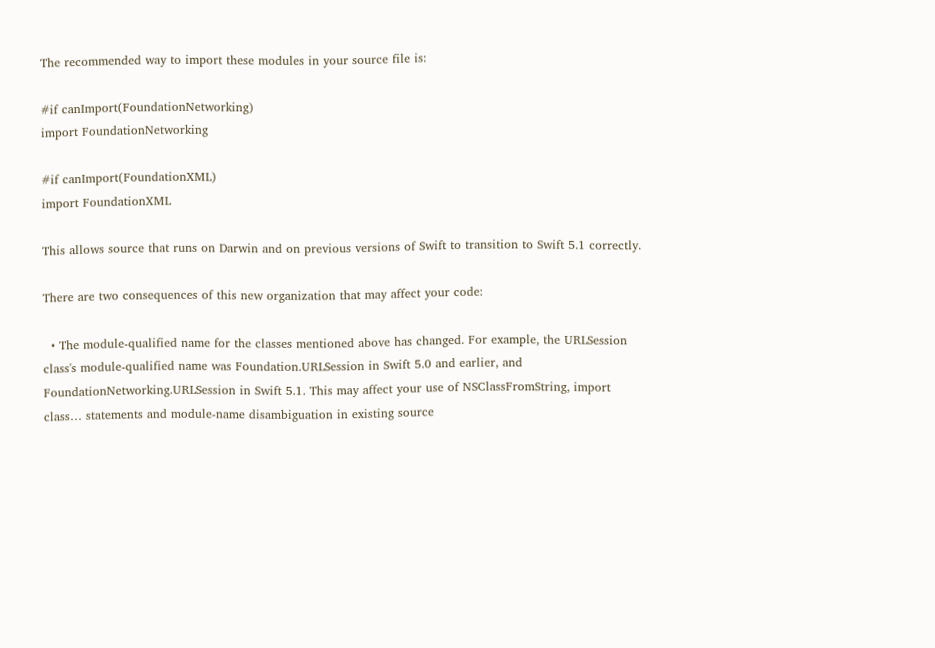The recommended way to import these modules in your source file is:

#if canImport(FoundationNetworking)
import FoundationNetworking

#if canImport(FoundationXML)
import FoundationXML

This allows source that runs on Darwin and on previous versions of Swift to transition to Swift 5.1 correctly.

There are two consequences of this new organization that may affect your code:

  • The module-qualified name for the classes mentioned above has changed. For example, the URLSession class's module-qualified name was Foundation.URLSession in Swift 5.0 and earlier, and FoundationNetworking.URLSession in Swift 5.1. This may affect your use of NSClassFromString, import class… statements and module-name disambiguation in existing source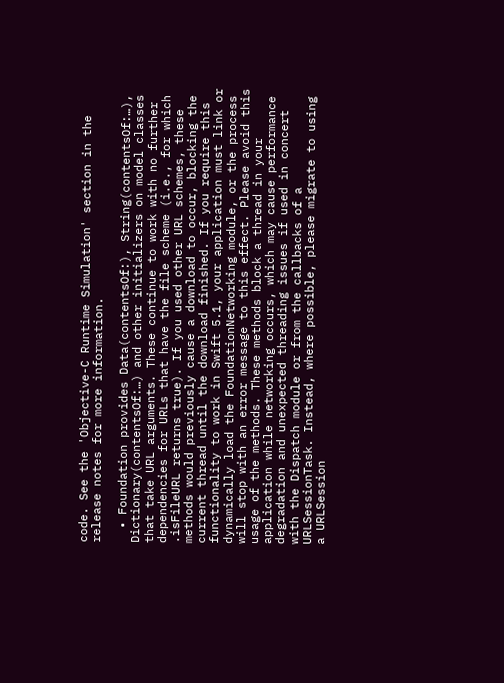code. See the 'Objective-C Runtime Simulation' section in the release notes for more information.

  • Foundation provides Data(contentsOf:), String(contentsOf:…), Dictionary(contentsOf:…) and other initializers on model classes that take URL arguments. These continue to work with no further dependencies for URLs that have the file scheme (i.e., for which .isFileURL returns true). If you used other URL schemes, these methods would previously cause a download to occur, blocking the current thread until the download finished. If you require this functionality to work in Swift 5.1, your application must link or dynamically load the FoundationNetworking module, or the process will stop with an error message to this effect. Please avoid this usage of the methods. These methods block a thread in your application while networking occurs, which may cause performance degradation and unexpected threading issues if used in concert with the Dispatch module or from the callbacks of a URLSessionTask. Instead, where possible, please migrate to using a URLSession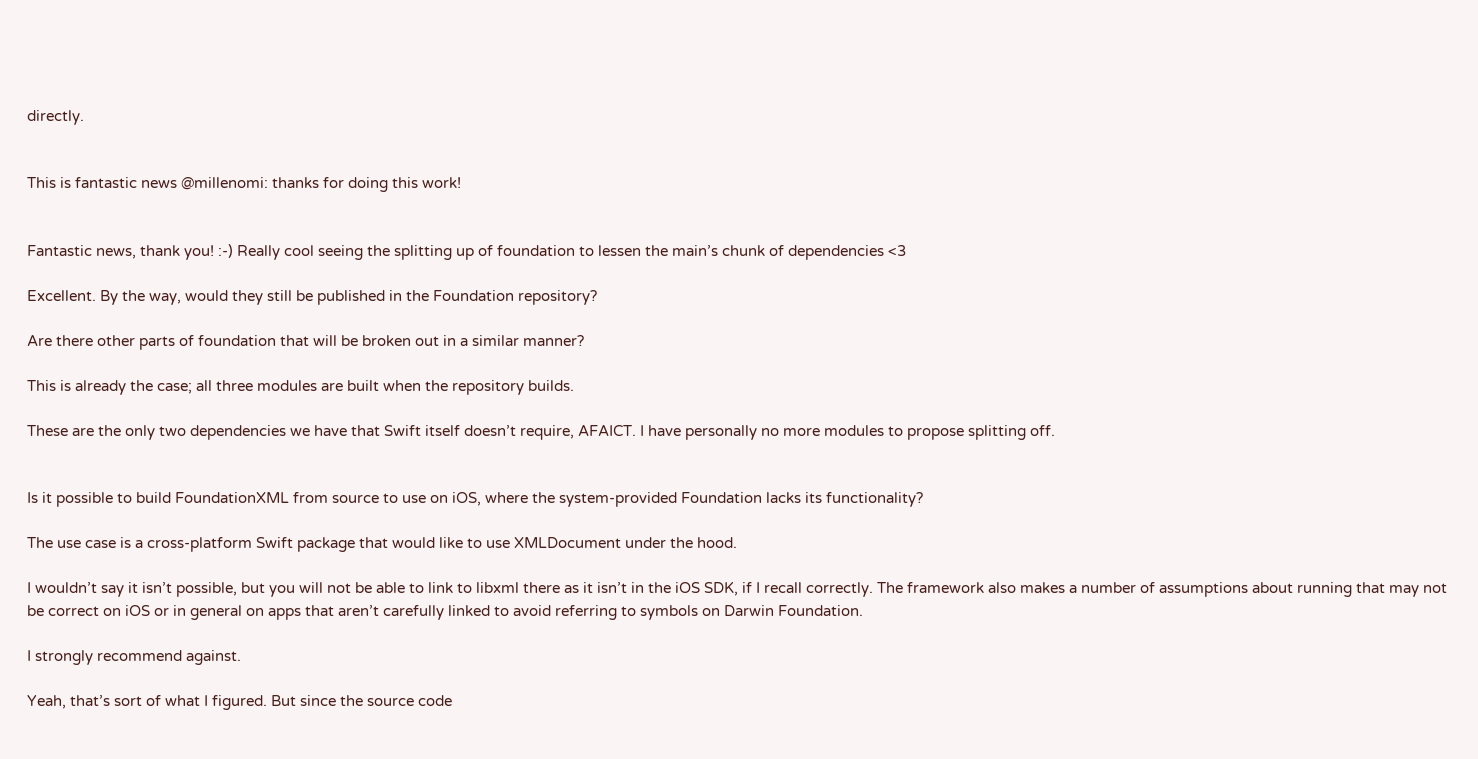directly.


This is fantastic news @millenomi: thanks for doing this work!


Fantastic news, thank you! :-) Really cool seeing the splitting up of foundation to lessen the main’s chunk of dependencies <3

Excellent. By the way, would they still be published in the Foundation repository?

Are there other parts of foundation that will be broken out in a similar manner?

This is already the case; all three modules are built when the repository builds.

These are the only two dependencies we have that Swift itself doesn’t require, AFAICT. I have personally no more modules to propose splitting off.


Is it possible to build FoundationXML from source to use on iOS, where the system‐provided Foundation lacks its functionality?

The use case is a cross‐platform Swift package that would like to use XMLDocument under the hood.

I wouldn’t say it isn’t possible, but you will not be able to link to libxml there as it isn’t in the iOS SDK, if I recall correctly. The framework also makes a number of assumptions about running that may not be correct on iOS or in general on apps that aren’t carefully linked to avoid referring to symbols on Darwin Foundation.

I strongly recommend against.

Yeah, that’s sort of what I figured. But since the source code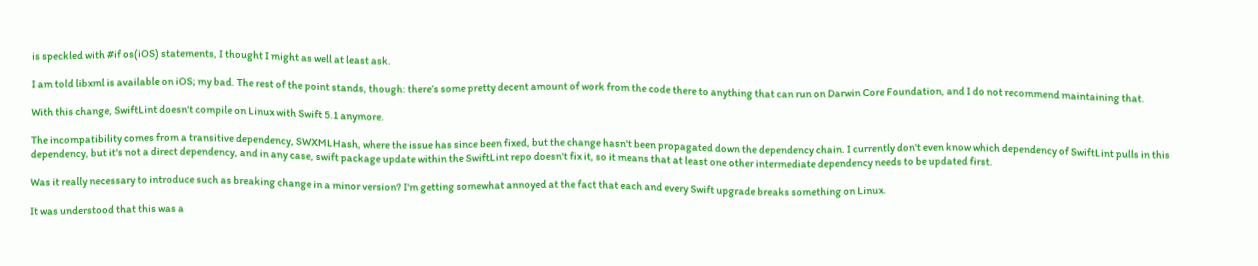is speckled with #if os(iOS) statements, I thought I might as well at least ask.

I am told libxml is available on iOS; my bad. The rest of the point stands, though: there’s some pretty decent amount of work from the code there to anything that can run on Darwin Core Foundation, and I do not recommend maintaining that.

With this change, SwiftLint doesn't compile on Linux with Swift 5.1 anymore.

The incompatibility comes from a transitive dependency, SWXMLHash, where the issue has since been fixed, but the change hasn't been propagated down the dependency chain. I currently don't even know which dependency of SwiftLint pulls in this dependency, but it's not a direct dependency, and in any case, swift package update within the SwiftLint repo doesn't fix it, so it means that at least one other intermediate dependency needs to be updated first.

Was it really necessary to introduce such as breaking change in a minor version? I'm getting somewhat annoyed at the fact that each and every Swift upgrade breaks something on Linux.

It was understood that this was a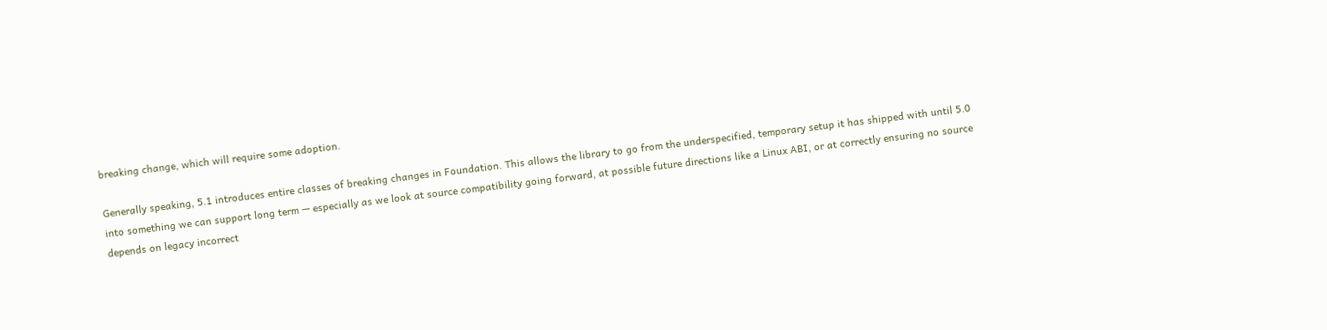breaking change, which will require some adoption.

Generally speaking, 5.1 introduces entire classes of breaking changes in Foundation. This allows the library to go from the underspecified, temporary setup it has shipped with until 5.0 into something we can support long term — especially as we look at source compatibility going forward, at possible future directions like a Linux ABI, or at correctly ensuring no source depends on legacy incorrect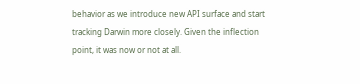behavior as we introduce new API surface and start tracking Darwin more closely. Given the inflection point, it was now or not at all.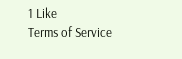1 Like
Terms of Service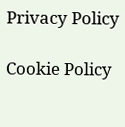Privacy Policy

Cookie Policy